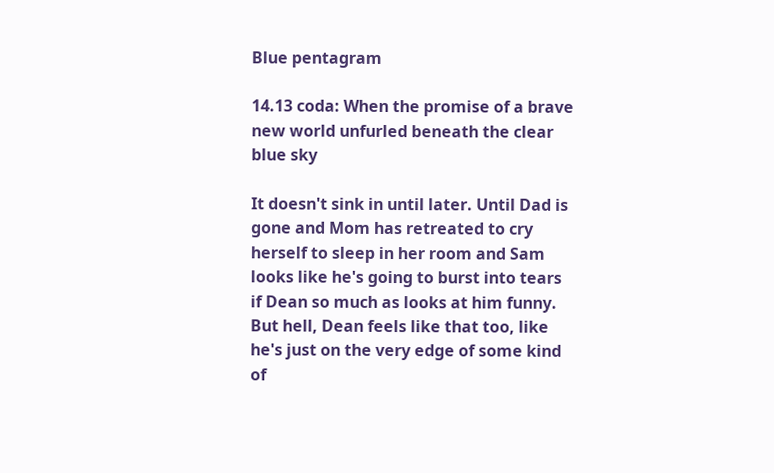Blue pentagram

14.13 coda: When the promise of a brave new world unfurled beneath the clear blue sky

It doesn't sink in until later. Until Dad is gone and Mom has retreated to cry herself to sleep in her room and Sam looks like he's going to burst into tears if Dean so much as looks at him funny. But hell, Dean feels like that too, like he's just on the very edge of some kind of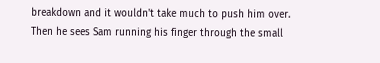breakdown and it wouldn't take much to push him over. Then he sees Sam running his finger through the small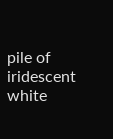pile of iridescent white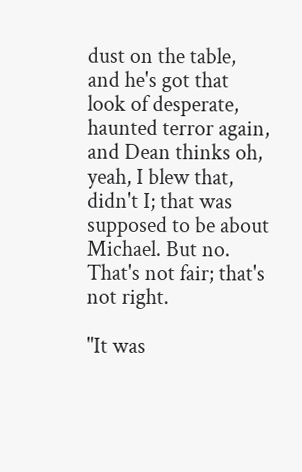dust on the table, and he's got that look of desperate, haunted terror again, and Dean thinks oh, yeah, I blew that, didn't I; that was supposed to be about Michael. But no. That's not fair; that's not right.

"It was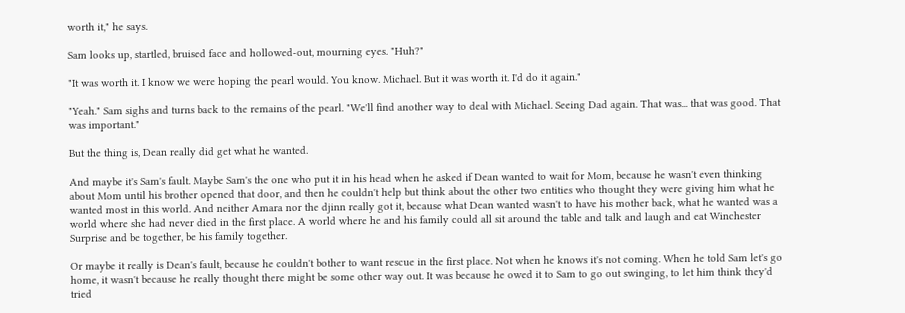worth it," he says.

Sam looks up, startled, bruised face and hollowed-out, mourning eyes. "Huh?"

"It was worth it. I know we were hoping the pearl would. You know. Michael. But it was worth it. I'd do it again."

"Yeah." Sam sighs and turns back to the remains of the pearl. "We'll find another way to deal with Michael. Seeing Dad again. That was... that was good. That was important."

But the thing is, Dean really did get what he wanted.

And maybe it's Sam's fault. Maybe Sam's the one who put it in his head when he asked if Dean wanted to wait for Mom, because he wasn't even thinking about Mom until his brother opened that door, and then he couldn't help but think about the other two entities who thought they were giving him what he wanted most in this world. And neither Amara nor the djinn really got it, because what Dean wanted wasn't to have his mother back, what he wanted was a world where she had never died in the first place. A world where he and his family could all sit around the table and talk and laugh and eat Winchester Surprise and be together, be his family together.

Or maybe it really is Dean's fault, because he couldn't bother to want rescue in the first place. Not when he knows it's not coming. When he told Sam let's go home, it wasn't because he really thought there might be some other way out. It was because he owed it to Sam to go out swinging, to let him think they'd tried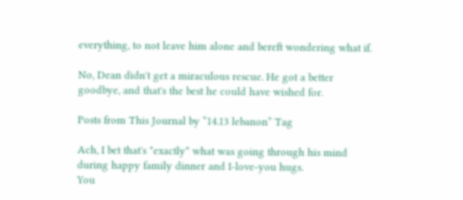everything, to not leave him alone and bereft wondering what if.

No, Dean didn't get a miraculous rescue. He got a better goodbye, and that's the best he could have wished for.

Posts from This Journal by “14.13 lebanon” Tag

Ach, I bet that's *exactly* what was going through his mind during happy family dinner and I-love-you hugs.
You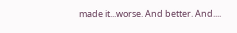made it...worse. And better. And....